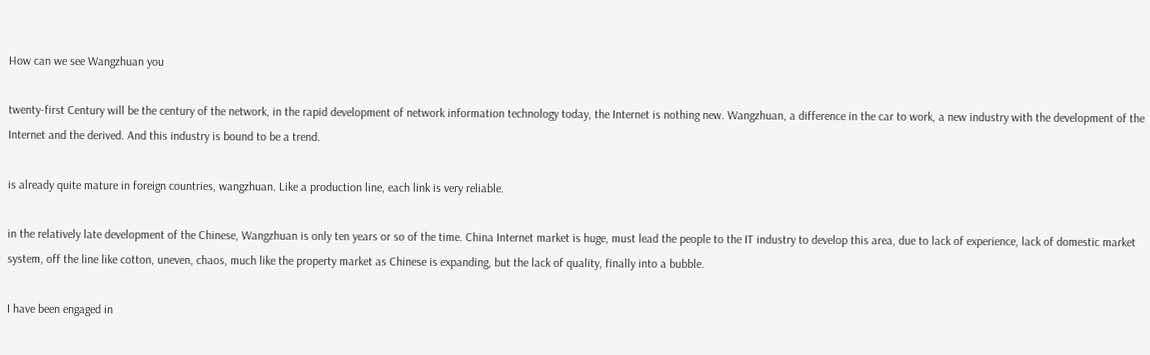How can we see Wangzhuan you

twenty-first Century will be the century of the network, in the rapid development of network information technology today, the Internet is nothing new. Wangzhuan, a difference in the car to work, a new industry with the development of the Internet and the derived. And this industry is bound to be a trend.

is already quite mature in foreign countries, wangzhuan. Like a production line, each link is very reliable.

in the relatively late development of the Chinese, Wangzhuan is only ten years or so of the time. China Internet market is huge, must lead the people to the IT industry to develop this area, due to lack of experience, lack of domestic market system, off the line like cotton, uneven, chaos, much like the property market as Chinese is expanding, but the lack of quality, finally into a bubble.

I have been engaged in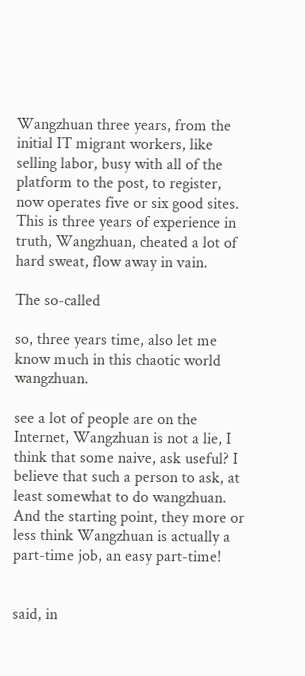Wangzhuan three years, from the initial IT migrant workers, like selling labor, busy with all of the platform to the post, to register, now operates five or six good sites. This is three years of experience in truth, Wangzhuan, cheated a lot of hard sweat, flow away in vain.

The so-called

so, three years time, also let me know much in this chaotic world wangzhuan.

see a lot of people are on the Internet, Wangzhuan is not a lie, I think that some naive, ask useful? I believe that such a person to ask, at least somewhat to do wangzhuan. And the starting point, they more or less think Wangzhuan is actually a part-time job, an easy part-time!


said, in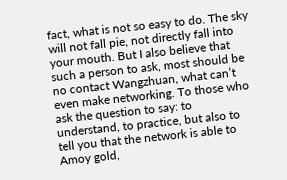fact, what is not so easy to do. The sky will not fall pie, not directly fall into your mouth. But I also believe that such a person to ask, most should be no contact Wangzhuan, what can’t even make networking. To those who ask the question to say: to understand, to practice, but also to tell you that the network is able to Amoy gold,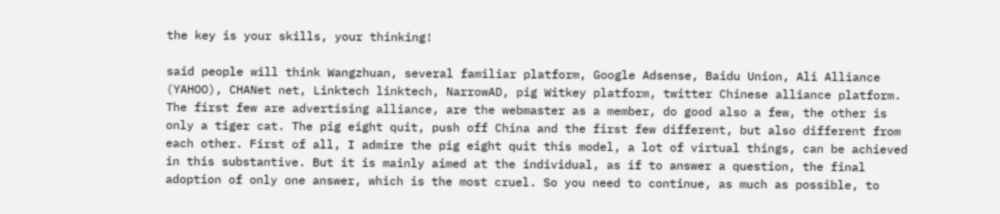the key is your skills, your thinking!

said people will think Wangzhuan, several familiar platform, Google Adsense, Baidu Union, Ali Alliance (YAHOO), CHANet net, Linktech linktech, NarrowAD, pig Witkey platform, twitter Chinese alliance platform. The first few are advertising alliance, are the webmaster as a member, do good also a few, the other is only a tiger cat. The pig eight quit, push off China and the first few different, but also different from each other. First of all, I admire the pig eight quit this model, a lot of virtual things, can be achieved in this substantive. But it is mainly aimed at the individual, as if to answer a question, the final adoption of only one answer, which is the most cruel. So you need to continue, as much as possible, to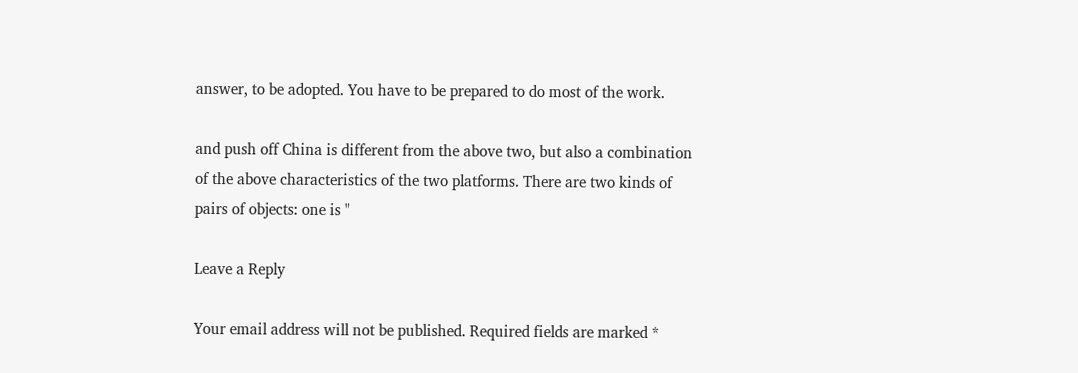answer, to be adopted. You have to be prepared to do most of the work.

and push off China is different from the above two, but also a combination of the above characteristics of the two platforms. There are two kinds of pairs of objects: one is "

Leave a Reply

Your email address will not be published. Required fields are marked *